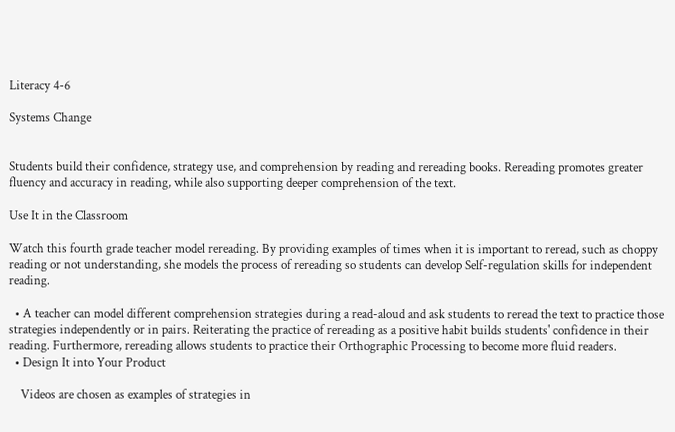Literacy 4-6

Systems Change


Students build their confidence, strategy use, and comprehension by reading and rereading books. Rereading promotes greater fluency and accuracy in reading, while also supporting deeper comprehension of the text.

Use It in the Classroom

Watch this fourth grade teacher model rereading. By providing examples of times when it is important to reread, such as choppy reading or not understanding, she models the process of rereading so students can develop Self-regulation skills for independent reading.

  • A teacher can model different comprehension strategies during a read-aloud and ask students to reread the text to practice those strategies independently or in pairs. Reiterating the practice of rereading as a positive habit builds students' confidence in their reading. Furthermore, rereading allows students to practice their Orthographic Processing to become more fluid readers.
  • Design It into Your Product

    Videos are chosen as examples of strategies in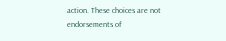action. These choices are not endorsements of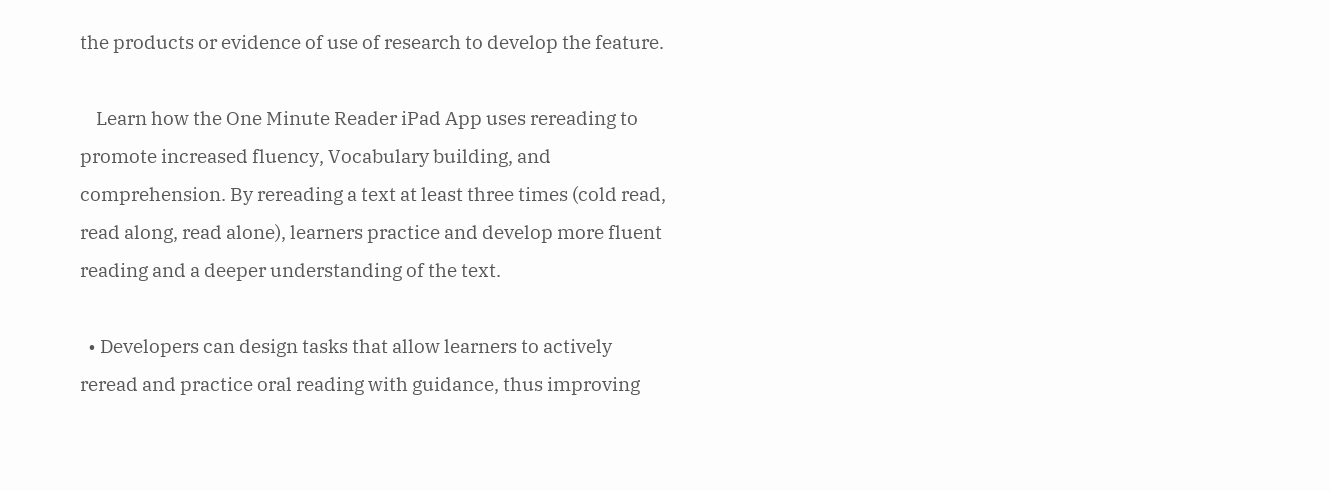the products or evidence of use of research to develop the feature.

    Learn how the One Minute Reader iPad App uses rereading to promote increased fluency, Vocabulary building, and comprehension. By rereading a text at least three times (cold read, read along, read alone), learners practice and develop more fluent reading and a deeper understanding of the text.

  • Developers can design tasks that allow learners to actively reread and practice oral reading with guidance, thus improving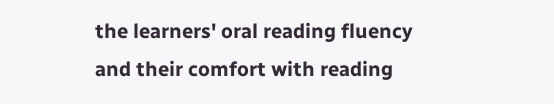the learners' oral reading fluency and their comfort with reading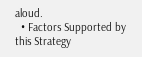aloud.
  • Factors Supported by this Strategy